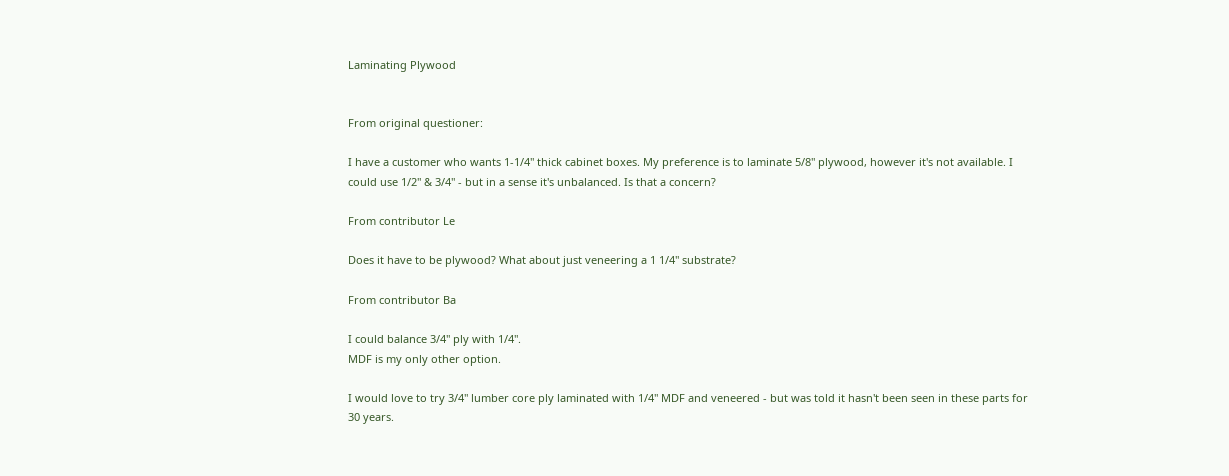Laminating Plywood


From original questioner:

I have a customer who wants 1-1/4" thick cabinet boxes. My preference is to laminate 5/8" plywood, however it's not available. I could use 1/2" & 3/4" - but in a sense it's unbalanced. Is that a concern?

From contributor Le

Does it have to be plywood? What about just veneering a 1 1/4" substrate?

From contributor Ba

I could balance 3/4" ply with 1/4".
MDF is my only other option.

I would love to try 3/4" lumber core ply laminated with 1/4" MDF and veneered - but was told it hasn't been seen in these parts for 30 years.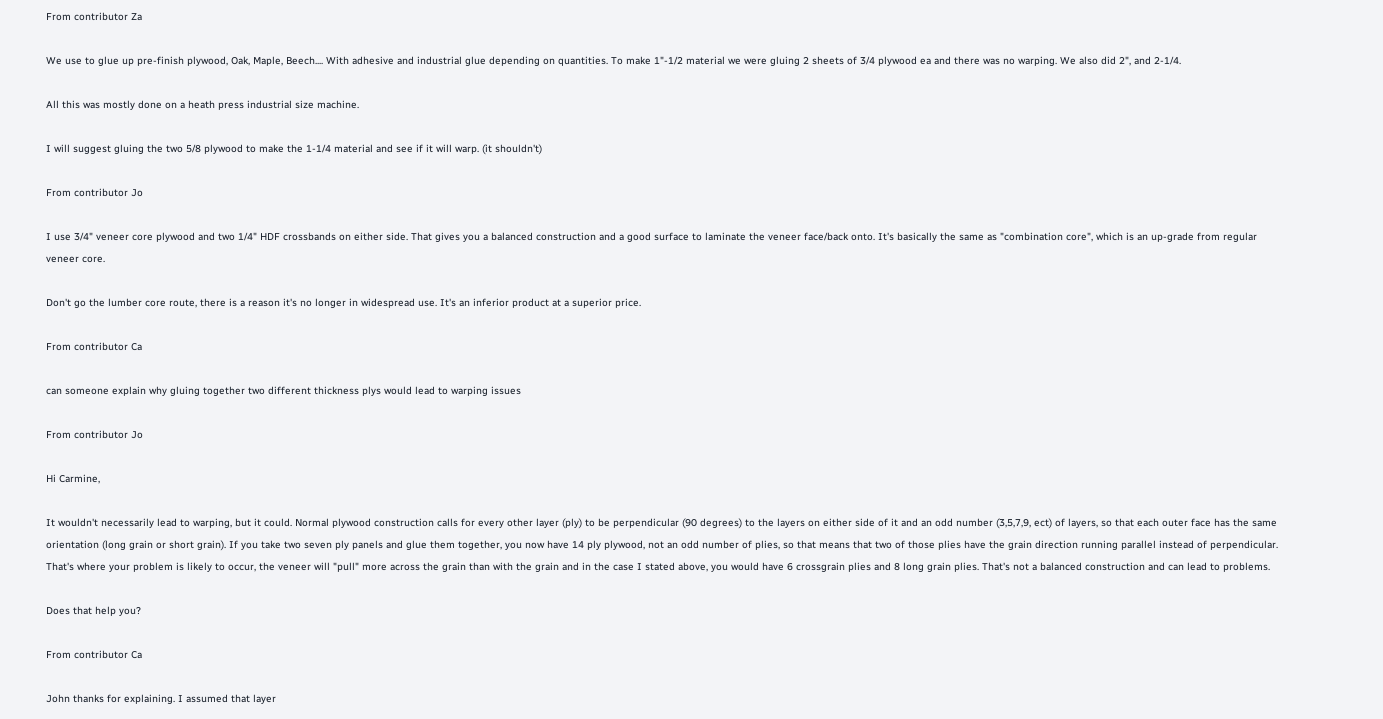From contributor Za

We use to glue up pre-finish plywood, Oak, Maple, Beech.... With adhesive and industrial glue depending on quantities. To make 1"-1/2 material we were gluing 2 sheets of 3/4 plywood ea and there was no warping. We also did 2", and 2-1/4.

All this was mostly done on a heath press industrial size machine.

I will suggest gluing the two 5/8 plywood to make the 1-1/4 material and see if it will warp. (it shouldn't)

From contributor Jo

I use 3/4" veneer core plywood and two 1/4" HDF crossbands on either side. That gives you a balanced construction and a good surface to laminate the veneer face/back onto. It's basically the same as "combination core", which is an up-grade from regular veneer core.

Don't go the lumber core route, there is a reason it's no longer in widespread use. It's an inferior product at a superior price.

From contributor Ca

can someone explain why gluing together two different thickness plys would lead to warping issues

From contributor Jo

Hi Carmine,

It wouldn't necessarily lead to warping, but it could. Normal plywood construction calls for every other layer (ply) to be perpendicular (90 degrees) to the layers on either side of it and an odd number (3,5,7,9, ect) of layers, so that each outer face has the same orientation (long grain or short grain). If you take two seven ply panels and glue them together, you now have 14 ply plywood, not an odd number of plies, so that means that two of those plies have the grain direction running parallel instead of perpendicular. That's where your problem is likely to occur, the veneer will "pull" more across the grain than with the grain and in the case I stated above, you would have 6 crossgrain plies and 8 long grain plies. That's not a balanced construction and can lead to problems.

Does that help you?

From contributor Ca

John thanks for explaining. I assumed that layer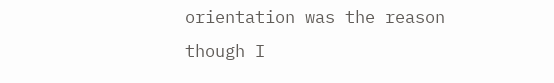orientation was the reason though I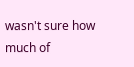wasn't sure how much of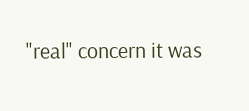"real" concern it was